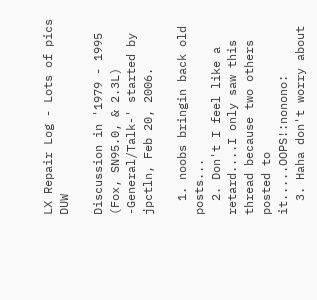LX Repair Log - Lots of pics DUW

Discussion in '1979 - 1995 (Fox, SN95.0, & 2.3L) -General/Talk-' started by jpctln, Feb 20, 2006.

  1. noobs bringin back old posts...
  2. Don't I feel like a retard....I only saw this thread because two others posted to it.....OOPS!:nonono:
  3. Haha don't worry about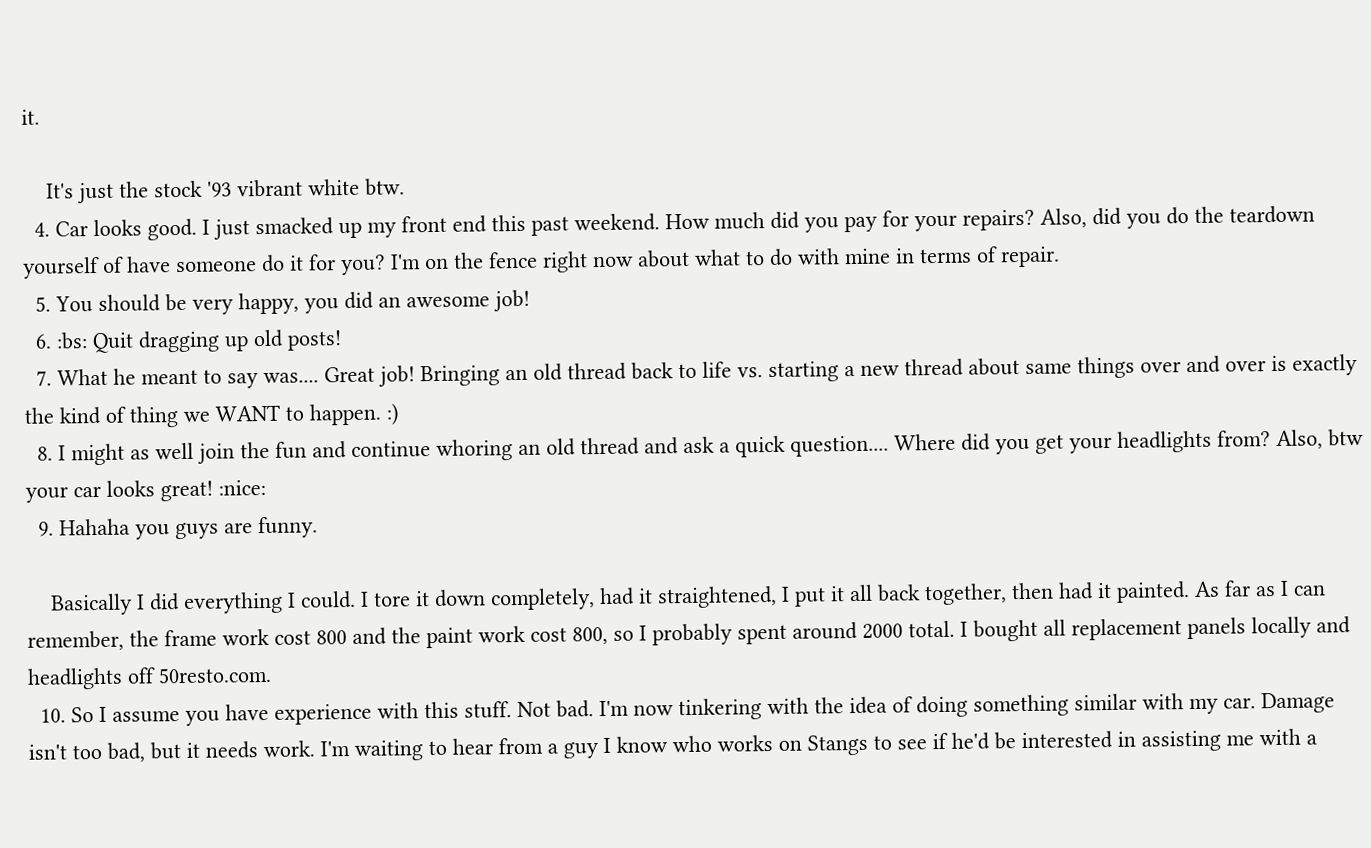it.

    It's just the stock '93 vibrant white btw.
  4. Car looks good. I just smacked up my front end this past weekend. How much did you pay for your repairs? Also, did you do the teardown yourself of have someone do it for you? I'm on the fence right now about what to do with mine in terms of repair.
  5. You should be very happy, you did an awesome job!
  6. :bs: Quit dragging up old posts!
  7. What he meant to say was.... Great job! Bringing an old thread back to life vs. starting a new thread about same things over and over is exactly the kind of thing we WANT to happen. :)
  8. I might as well join the fun and continue whoring an old thread and ask a quick question.... Where did you get your headlights from? Also, btw your car looks great! :nice:
  9. Hahaha you guys are funny.

    Basically I did everything I could. I tore it down completely, had it straightened, I put it all back together, then had it painted. As far as I can remember, the frame work cost 800 and the paint work cost 800, so I probably spent around 2000 total. I bought all replacement panels locally and headlights off 50resto.com.
  10. So I assume you have experience with this stuff. Not bad. I'm now tinkering with the idea of doing something similar with my car. Damage isn't too bad, but it needs work. I'm waiting to hear from a guy I know who works on Stangs to see if he'd be interested in assisting me with a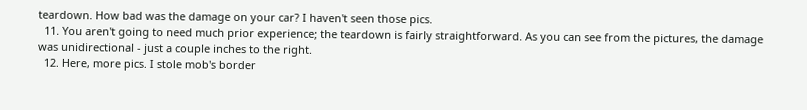teardown. How bad was the damage on your car? I haven't seen those pics.
  11. You aren't going to need much prior experience; the teardown is fairly straightforward. As you can see from the pictures, the damage was unidirectional - just a couple inches to the right.
  12. Here, more pics. I stole mob's border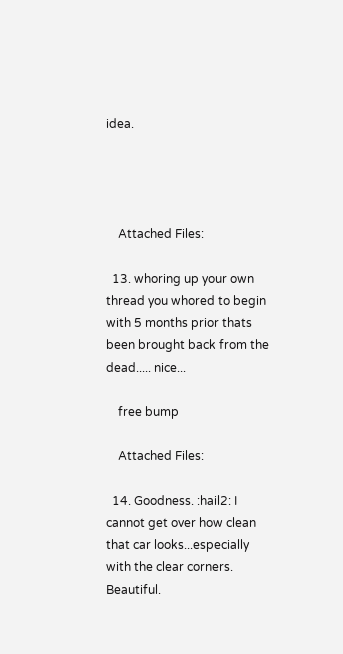idea.




    Attached Files:

  13. whoring up your own thread you whored to begin with 5 months prior thats been brought back from the dead..... nice...

    free bump

    Attached Files:

  14. Goodness. :hail2: I cannot get over how clean that car looks...especially with the clear corners. Beautiful.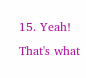15. Yeah! That's what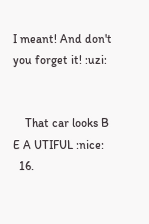I meant! And don't you forget it! :uzi:


    That car looks B E A UTIFUL :nice:
  16.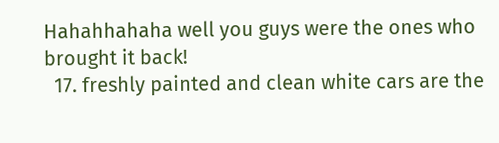Hahahhahaha well you guys were the ones who brought it back!
  17. freshly painted and clean white cars are the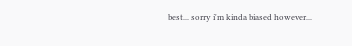best... sorry i'm kinda biased however...